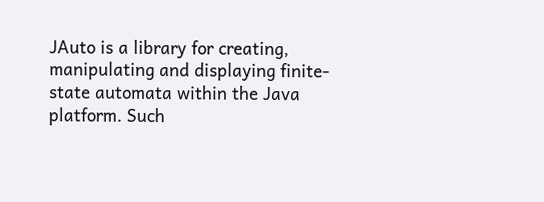JAuto is a library for creating, manipulating and displaying finite-state automata within the Java platform. Such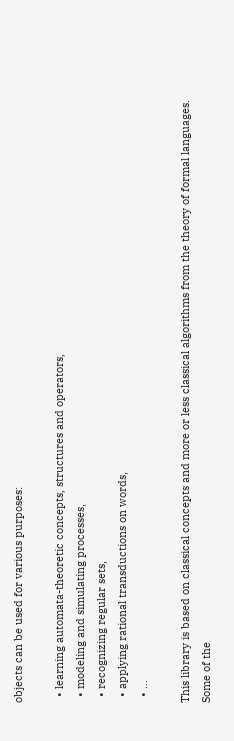objects can be used for various purposes:

  • learning automata-theoretic concepts, structures and operators,
  • modeling and simulating processes,
  • recognizing regular sets,
  • applying rational transductions on words,
  • ...

This library is based on classical concepts and more or less classical algorithms from the theory of formal languages. Some of the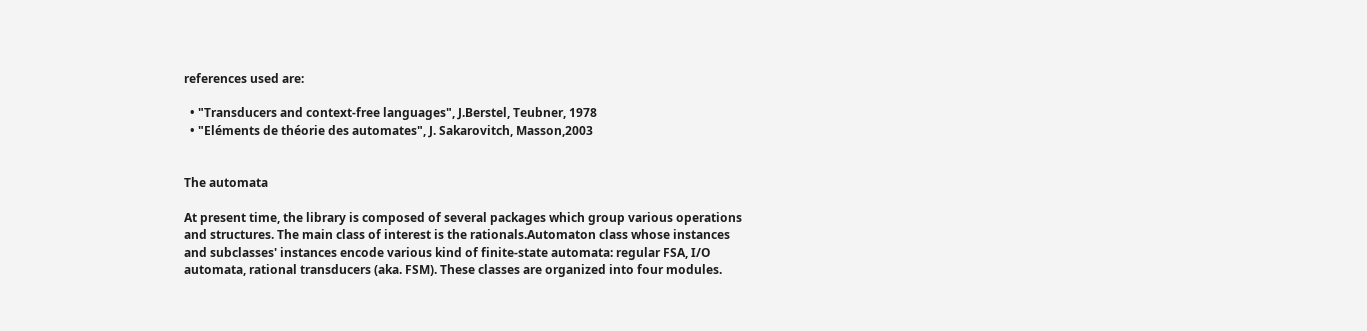references used are:

  • "Transducers and context-free languages", J.Berstel, Teubner, 1978
  • "Eléments de théorie des automates", J. Sakarovitch, Masson,2003


The automata

At present time, the library is composed of several packages which group various operations and structures. The main class of interest is the rationals.Automaton class whose instances and subclasses' instances encode various kind of finite-state automata: regular FSA, I/O automata, rational transducers (aka. FSM). These classes are organized into four modules.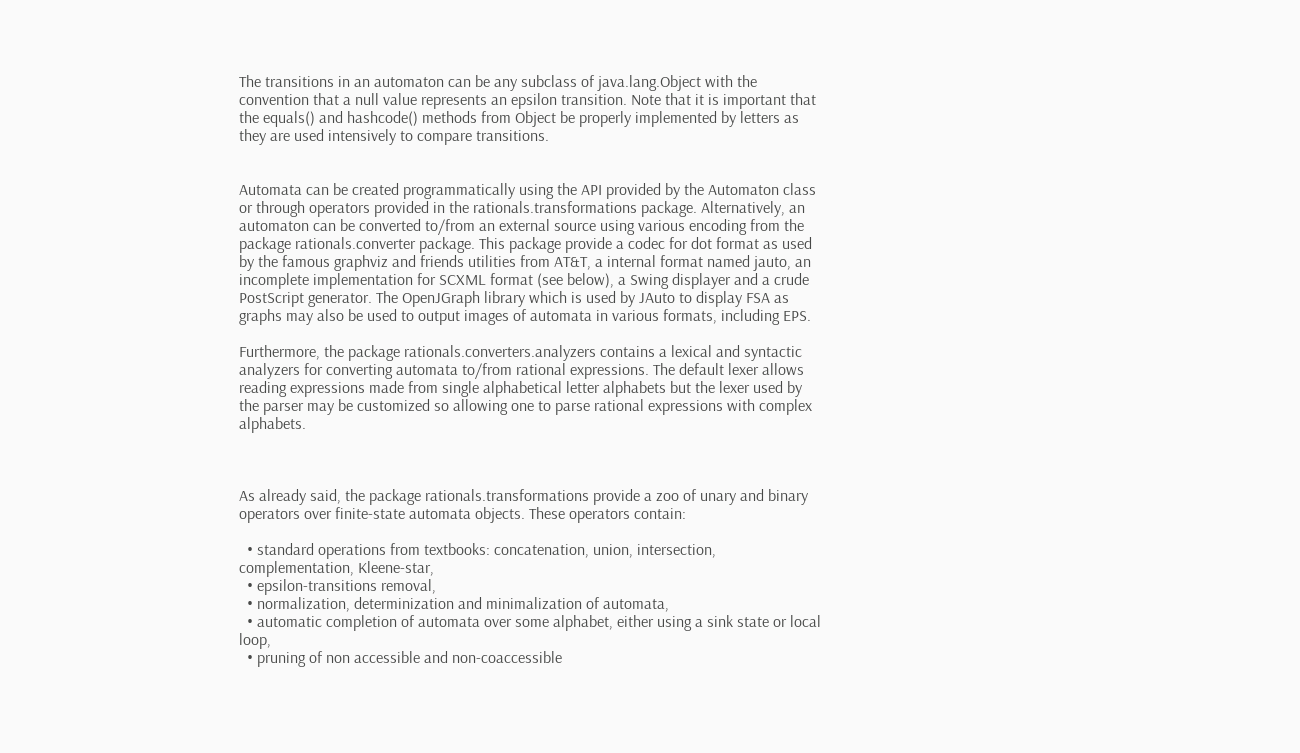The transitions in an automaton can be any subclass of java.lang.Object with the convention that a null value represents an epsilon transition. Note that it is important that the equals() and hashcode() methods from Object be properly implemented by letters as they are used intensively to compare transitions.


Automata can be created programmatically using the API provided by the Automaton class or through operators provided in the rationals.transformations package. Alternatively, an automaton can be converted to/from an external source using various encoding from the package rationals.converter package. This package provide a codec for dot format as used by the famous graphviz and friends utilities from AT&T, a internal format named jauto, an incomplete implementation for SCXML format (see below), a Swing displayer and a crude PostScript generator. The OpenJGraph library which is used by JAuto to display FSA as graphs may also be used to output images of automata in various formats, including EPS.

Furthermore, the package rationals.converters.analyzers contains a lexical and syntactic analyzers for converting automata to/from rational expressions. The default lexer allows reading expressions made from single alphabetical letter alphabets but the lexer used by the parser may be customized so allowing one to parse rational expressions with complex alphabets.



As already said, the package rationals.transformations provide a zoo of unary and binary operators over finite-state automata objects. These operators contain:

  • standard operations from textbooks: concatenation, union, intersection, complementation, Kleene-star,
  • epsilon-transitions removal,
  • normalization, determinization and minimalization of automata,
  • automatic completion of automata over some alphabet, either using a sink state or local loop,
  • pruning of non accessible and non-coaccessible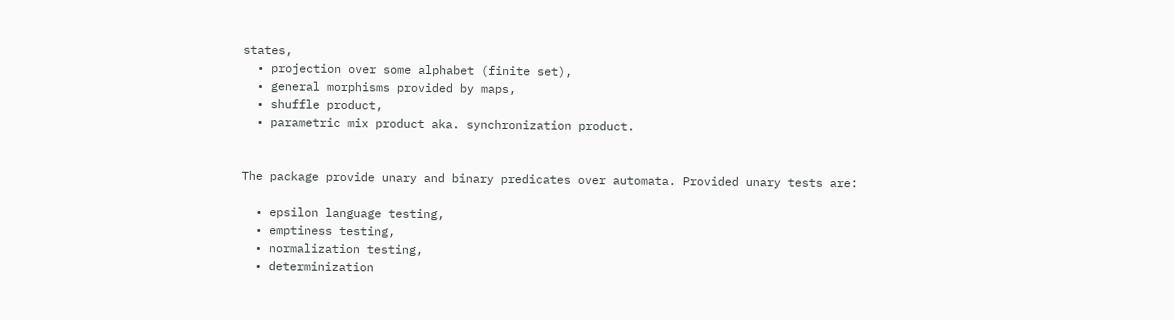states,
  • projection over some alphabet (finite set),
  • general morphisms provided by maps,
  • shuffle product,
  • parametric mix product aka. synchronization product.


The package provide unary and binary predicates over automata. Provided unary tests are:

  • epsilon language testing,
  • emptiness testing,
  • normalization testing,
  • determinization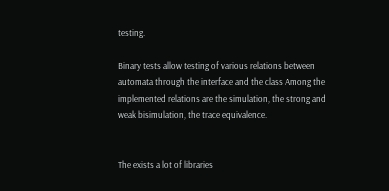testing.

Binary tests allow testing of various relations between automata through the interface and the class Among the implemented relations are the simulation, the strong and weak bisimulation, the trace equivalence.


The exists a lot of libraries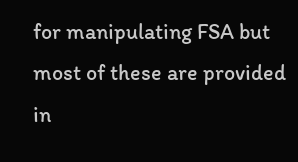for manipulating FSA but most of these are provided in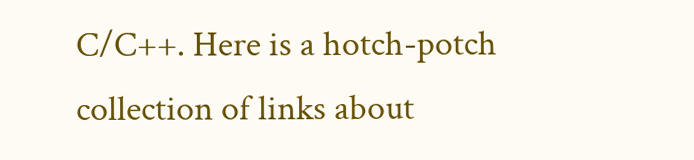C/C++. Here is a hotch-potch collection of links about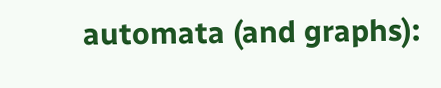automata (and graphs):